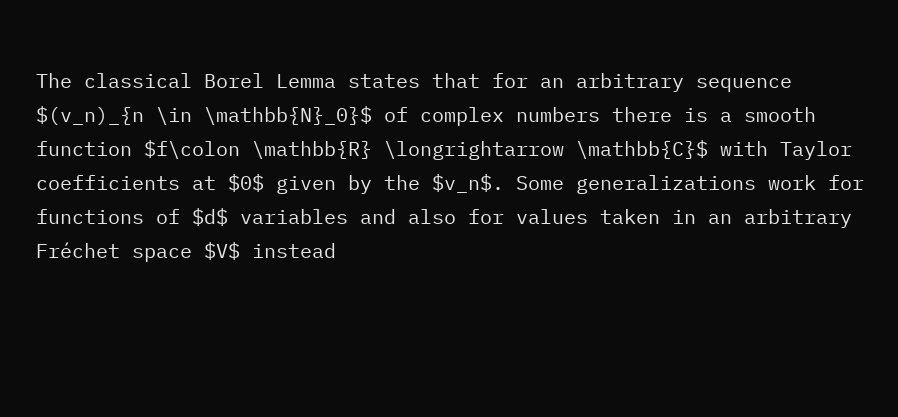The classical Borel Lemma states that for an arbitrary sequence $(v_n)_{n \in \mathbb{N}_0}$ of complex numbers there is a smooth function $f\colon \mathbb{R} \longrightarrow \mathbb{C}$ with Taylor coefficients at $0$ given by the $v_n$. Some generalizations work for functions of $d$ variables and also for values taken in an arbitrary Fréchet space $V$ instead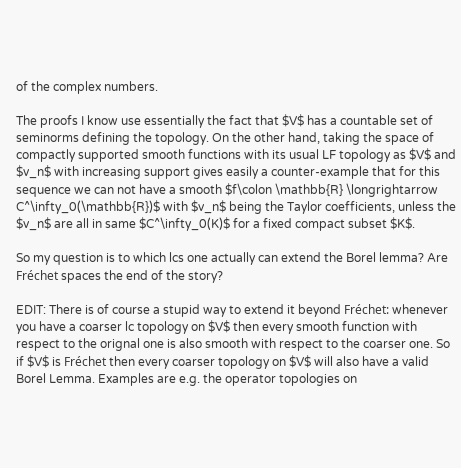of the complex numbers.

The proofs I know use essentially the fact that $V$ has a countable set of seminorms defining the topology. On the other hand, taking the space of compactly supported smooth functions with its usual LF topology as $V$ and $v_n$ with increasing support gives easily a counter-example that for this sequence we can not have a smooth $f\colon \mathbb{R} \longrightarrow C^\infty_0(\mathbb{R})$ with $v_n$ being the Taylor coefficients, unless the $v_n$ are all in same $C^\infty_0(K)$ for a fixed compact subset $K$.

So my question is to which lcs one actually can extend the Borel lemma? Are Fréchet spaces the end of the story?

EDIT: There is of course a stupid way to extend it beyond Fréchet: whenever you have a coarser lc topology on $V$ then every smooth function with respect to the orignal one is also smooth with respect to the coarser one. So if $V$ is Fréchet then every coarser topology on $V$ will also have a valid Borel Lemma. Examples are e.g. the operator topologies on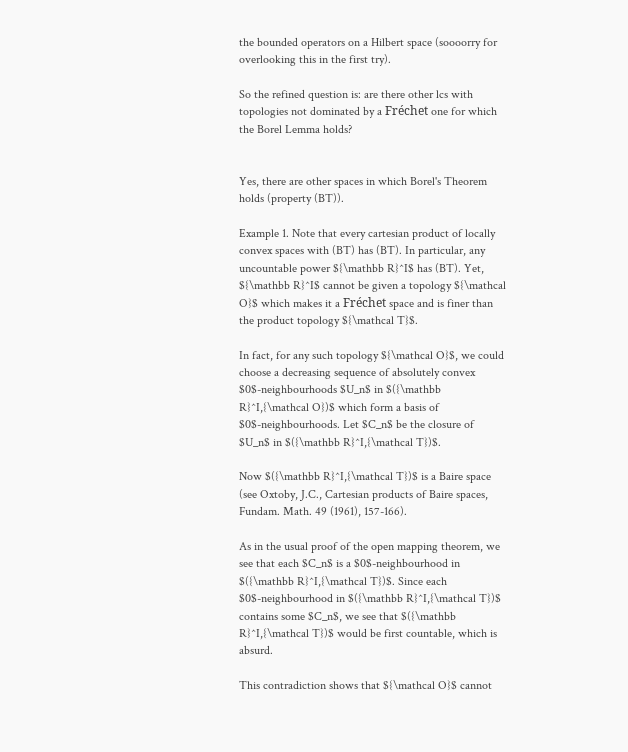the bounded operators on a Hilbert space (soooorry for overlooking this in the first try).

So the refined question is: are there other lcs with topologies not dominated by a Fréchet one for which the Borel Lemma holds?


Yes, there are other spaces in which Borel's Theorem holds (property (BT)).

Example 1. Note that every cartesian product of locally convex spaces with (BT) has (BT). In particular, any uncountable power ${\mathbb R}^I$ has (BT). Yet, ${\mathbb R}^I$ cannot be given a topology ${\mathcal O}$ which makes it a Fréchet space and is finer than the product topology ${\mathcal T}$.

In fact, for any such topology ${\mathcal O}$, we could choose a decreasing sequence of absolutely convex $0$-neighbourhoods $U_n$ in $({\mathbb R}^I,{\mathcal O})$ which form a basis of $0$-neighbourhoods. Let $C_n$ be the closure of $U_n$ in $({\mathbb R}^I,{\mathcal T})$.

Now $({\mathbb R}^I,{\mathcal T})$ is a Baire space (see Oxtoby, J.C., Cartesian products of Baire spaces, Fundam. Math. 49 (1961), 157-166).

As in the usual proof of the open mapping theorem, we see that each $C_n$ is a $0$-neighbourhood in $({\mathbb R}^I,{\mathcal T})$. Since each $0$-neighbourhood in $({\mathbb R}^I,{\mathcal T})$ contains some $C_n$, we see that $({\mathbb R}^I,{\mathcal T})$ would be first countable, which is absurd.

This contradiction shows that ${\mathcal O}$ cannot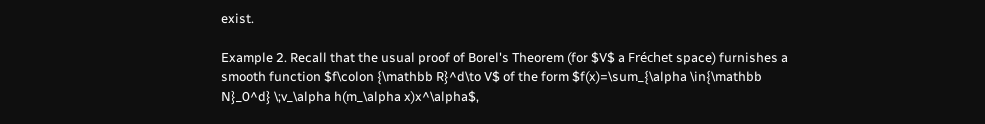exist.

Example 2. Recall that the usual proof of Borel's Theorem (for $V$ a Fréchet space) furnishes a smooth function $f\colon {\mathbb R}^d\to V$ of the form $f(x)=\sum_{\alpha \in{\mathbb N}_0^d} \;v_\alpha h(m_\alpha x)x^\alpha$,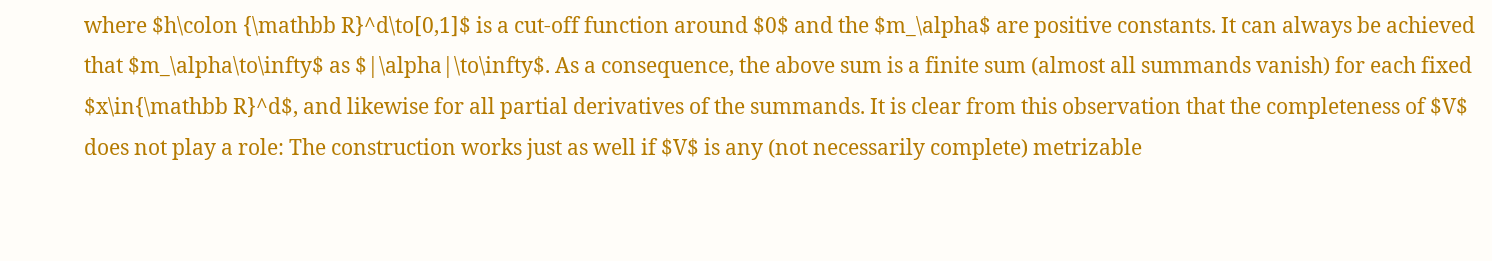where $h\colon {\mathbb R}^d\to[0,1]$ is a cut-off function around $0$ and the $m_\alpha$ are positive constants. It can always be achieved that $m_\alpha\to\infty$ as $|\alpha|\to\infty$. As a consequence, the above sum is a finite sum (almost all summands vanish) for each fixed $x\in{\mathbb R}^d$, and likewise for all partial derivatives of the summands. It is clear from this observation that the completeness of $V$ does not play a role: The construction works just as well if $V$ is any (not necessarily complete) metrizable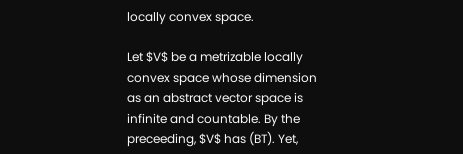locally convex space.

Let $V$ be a metrizable locally convex space whose dimension as an abstract vector space is infinite and countable. By the preceeding, $V$ has (BT). Yet,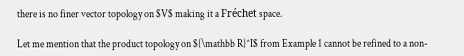there is no finer vector topology on $V$ making it a Fréchet space.

Let me mention that the product topology on ${\mathbb R}^I$ from Example 1 cannot be refined to a non-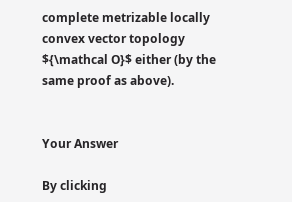complete metrizable locally convex vector topology ${\mathcal O}$ either (by the same proof as above).


Your Answer

By clicking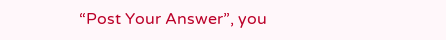“Post Your Answer”, you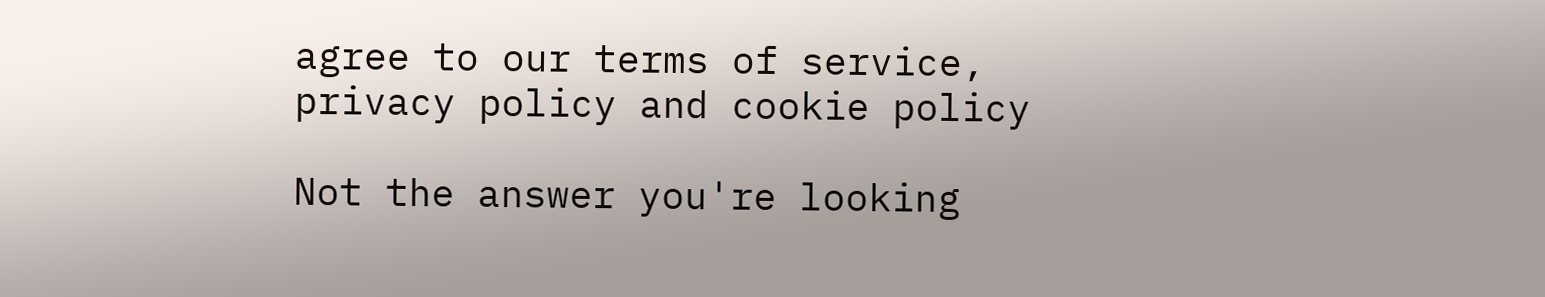agree to our terms of service, privacy policy and cookie policy

Not the answer you're looking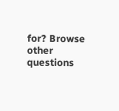for? Browse other questions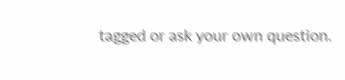tagged or ask your own question.